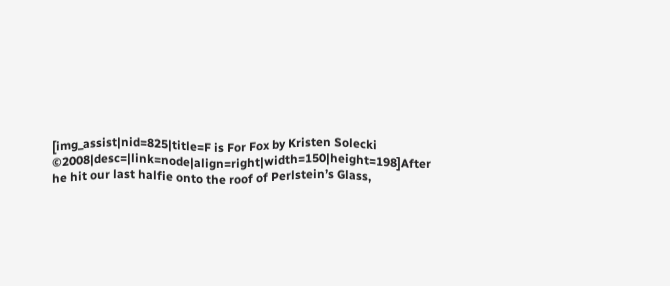[img_assist|nid=825|title=F is For Fox by Kristen Solecki ©2008|desc=|link=node|align=right|width=150|height=198]After he hit our last halfie onto the roof of Perlstein’s Glass,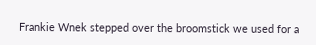Frankie Wnek stepped over the broomstick we used for a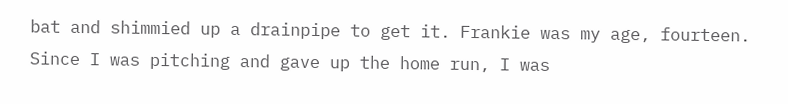bat and shimmied up a drainpipe to get it. Frankie was my age, fourteen. Since I was pitching and gave up the home run, I was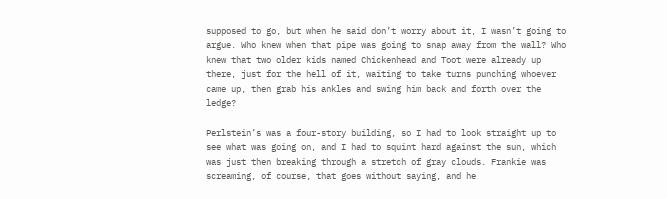supposed to go, but when he said don’t worry about it, I wasn’t going to argue. Who knew when that pipe was going to snap away from the wall? Who knew that two older kids named Chickenhead and Toot were already up there, just for the hell of it, waiting to take turns punching whoever came up, then grab his ankles and swing him back and forth over the ledge?

Perlstein’s was a four-story building, so I had to look straight up to see what was going on, and I had to squint hard against the sun, which was just then breaking through a stretch of gray clouds. Frankie was screaming, of course, that goes without saying, and he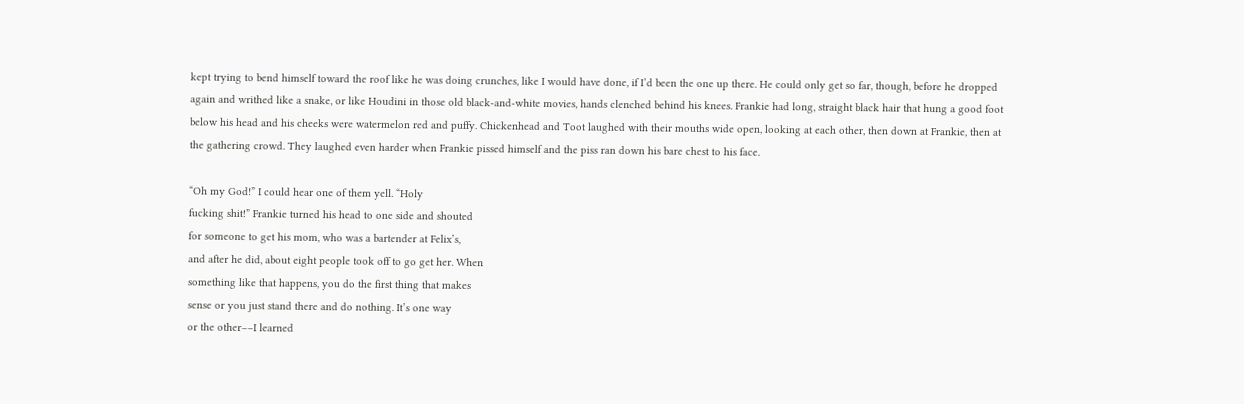kept trying to bend himself toward the roof like he was doing crunches, like I would have done, if I’d been the one up there. He could only get so far, though, before he dropped again and writhed like a snake, or like Houdini in those old black-and-white movies, hands clenched behind his knees. Frankie had long, straight black hair that hung a good foot below his head and his cheeks were watermelon red and puffy. Chickenhead and Toot laughed with their mouths wide open, looking at each other, then down at Frankie, then at the gathering crowd. They laughed even harder when Frankie pissed himself and the piss ran down his bare chest to his face.

“Oh my God!” I could hear one of them yell. “Holy
fucking shit!” Frankie turned his head to one side and shouted
for someone to get his mom, who was a bartender at Felix’s,
and after he did, about eight people took off to go get her. When
something like that happens, you do the first thing that makes
sense or you just stand there and do nothing. It’s one way
or the other––I learned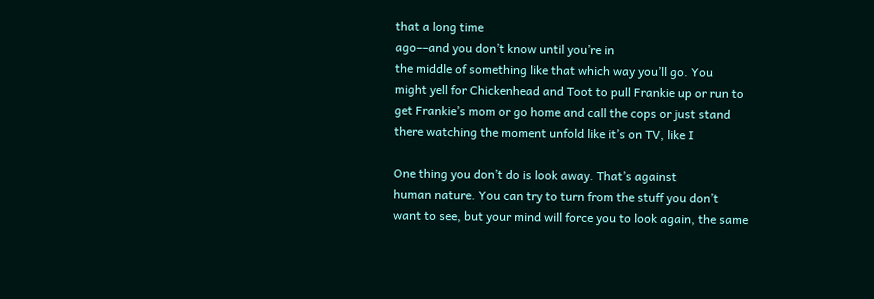that a long time
ago––and you don’t know until you’re in
the middle of something like that which way you’ll go. You
might yell for Chickenhead and Toot to pull Frankie up or run to
get Frankie’s mom or go home and call the cops or just stand
there watching the moment unfold like it’s on TV, like I

One thing you don’t do is look away. That’s against
human nature. You can try to turn from the stuff you don’t
want to see, but your mind will force you to look again, the same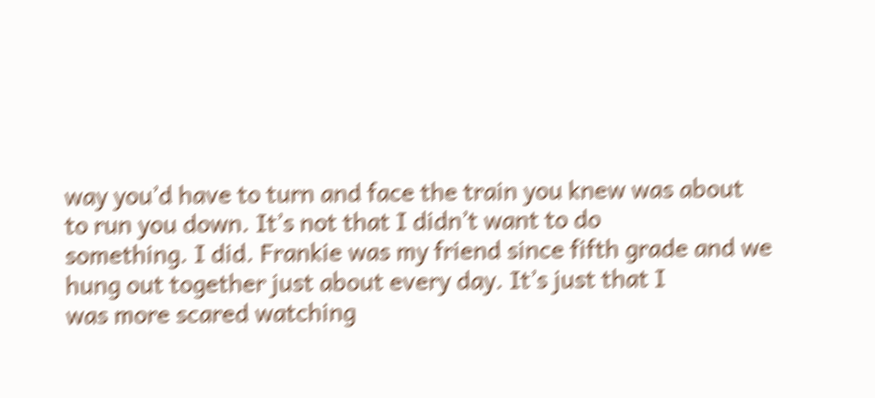way you’d have to turn and face the train you knew was about
to run you down. It’s not that I didn’t want to do
something. I did. Frankie was my friend since fifth grade and we
hung out together just about every day. It’s just that I
was more scared watching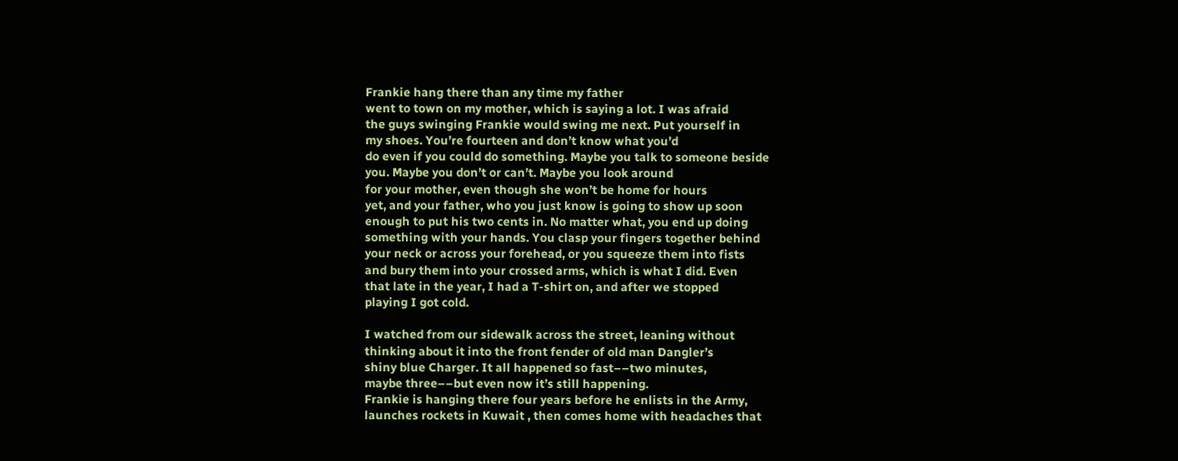Frankie hang there than any time my father
went to town on my mother, which is saying a lot. I was afraid
the guys swinging Frankie would swing me next. Put yourself in
my shoes. You’re fourteen and don’t know what you’d
do even if you could do something. Maybe you talk to someone beside
you. Maybe you don’t or can’t. Maybe you look around
for your mother, even though she won’t be home for hours
yet, and your father, who you just know is going to show up soon
enough to put his two cents in. No matter what, you end up doing
something with your hands. You clasp your fingers together behind
your neck or across your forehead, or you squeeze them into fists
and bury them into your crossed arms, which is what I did. Even
that late in the year, I had a T-shirt on, and after we stopped
playing I got cold.

I watched from our sidewalk across the street, leaning without
thinking about it into the front fender of old man Dangler’s
shiny blue Charger. It all happened so fast––two minutes,
maybe three––but even now it’s still happening.
Frankie is hanging there four years before he enlists in the Army,
launches rockets in Kuwait , then comes home with headaches that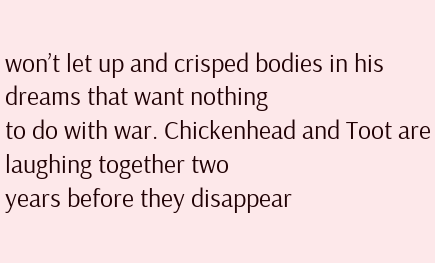won’t let up and crisped bodies in his dreams that want nothing
to do with war. Chickenhead and Toot are laughing together two
years before they disappear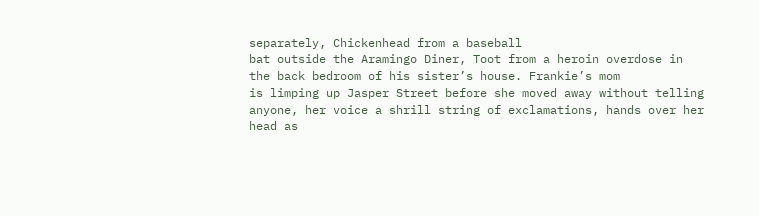separately, Chickenhead from a baseball
bat outside the Aramingo Diner, Toot from a heroin overdose in
the back bedroom of his sister’s house. Frankie’s mom
is limping up Jasper Street before she moved away without telling
anyone, her voice a shrill string of exclamations, hands over her
head as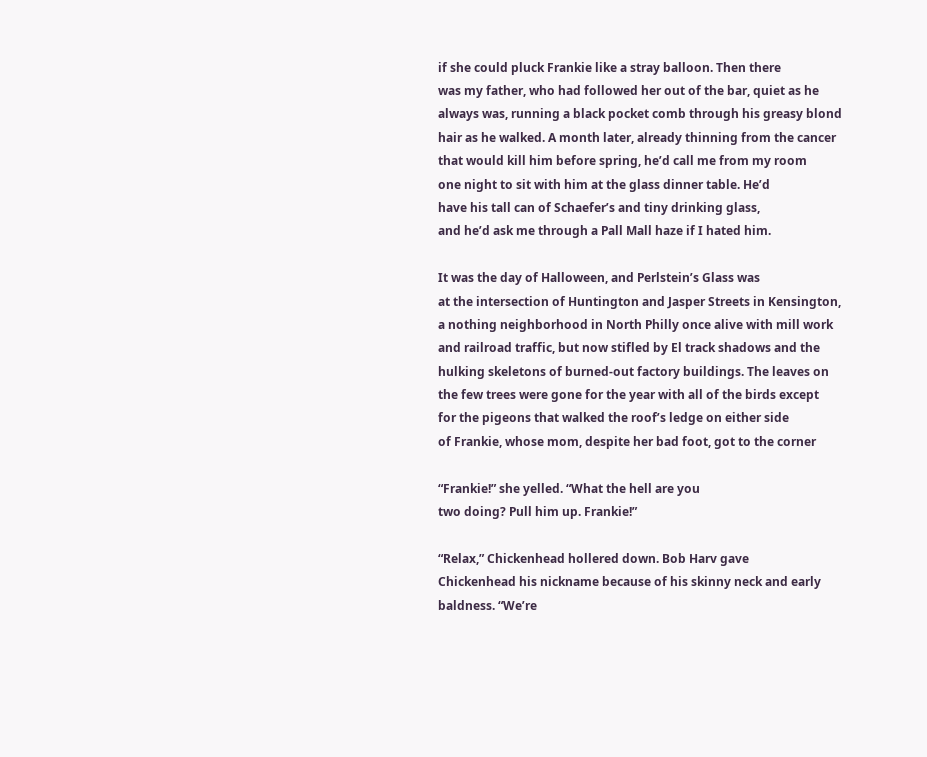if she could pluck Frankie like a stray balloon. Then there
was my father, who had followed her out of the bar, quiet as he
always was, running a black pocket comb through his greasy blond
hair as he walked. A month later, already thinning from the cancer
that would kill him before spring, he’d call me from my room
one night to sit with him at the glass dinner table. He’d
have his tall can of Schaefer’s and tiny drinking glass,
and he’d ask me through a Pall Mall haze if I hated him.

It was the day of Halloween, and Perlstein’s Glass was
at the intersection of Huntington and Jasper Streets in Kensington,
a nothing neighborhood in North Philly once alive with mill work
and railroad traffic, but now stifled by El track shadows and the
hulking skeletons of burned-out factory buildings. The leaves on
the few trees were gone for the year with all of the birds except
for the pigeons that walked the roof’s ledge on either side
of Frankie, whose mom, despite her bad foot, got to the corner

“Frankie!” she yelled. “What the hell are you
two doing? Pull him up. Frankie!”

“Relax,” Chickenhead hollered down. Bob Harv gave
Chickenhead his nickname because of his skinny neck and early baldness. “We’re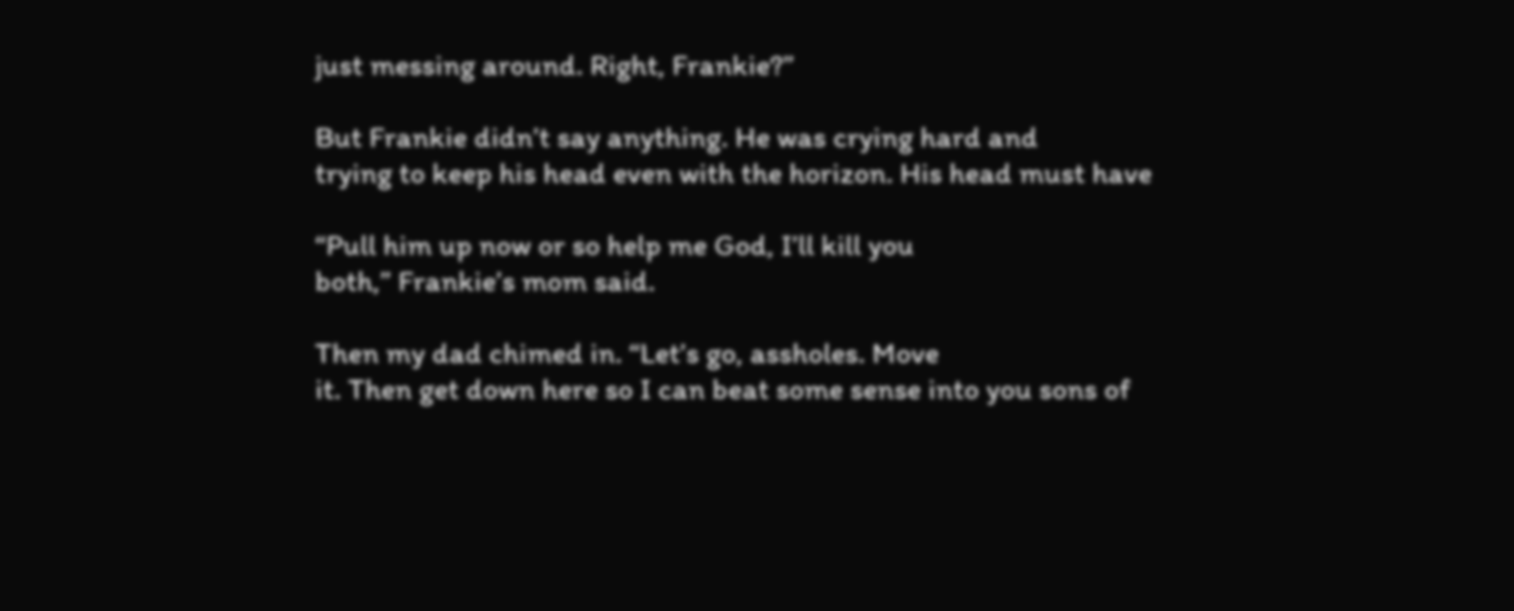just messing around. Right, Frankie?”

But Frankie didn’t say anything. He was crying hard and
trying to keep his head even with the horizon. His head must have

“Pull him up now or so help me God, I’ll kill you
both,” Frankie’s mom said.

Then my dad chimed in. “Let’s go, assholes. Move
it. Then get down here so I can beat some sense into you sons of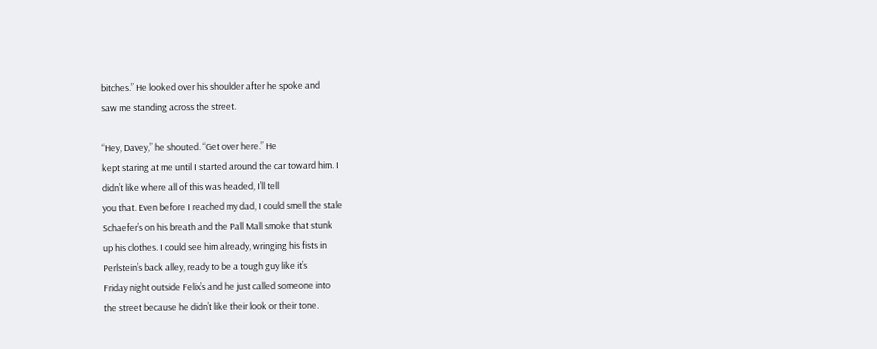bitches.” He looked over his shoulder after he spoke and
saw me standing across the street.

“Hey, Davey,” he shouted. “Get over here.” He
kept staring at me until I started around the car toward him. I
didn’t like where all of this was headed, I’ll tell
you that. Even before I reached my dad, I could smell the stale
Schaefer’s on his breath and the Pall Mall smoke that stunk
up his clothes. I could see him already, wringing his fists in
Perlstein’s back alley, ready to be a tough guy like it’s
Friday night outside Felix’s and he just called someone into
the street because he didn’t like their look or their tone.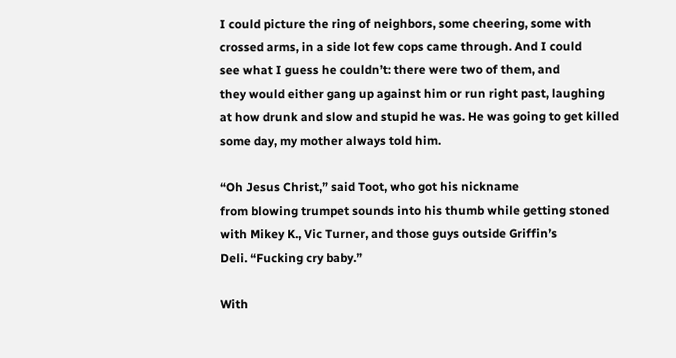I could picture the ring of neighbors, some cheering, some with
crossed arms, in a side lot few cops came through. And I could
see what I guess he couldn’t: there were two of them, and
they would either gang up against him or run right past, laughing
at how drunk and slow and stupid he was. He was going to get killed
some day, my mother always told him.

“Oh Jesus Christ,” said Toot, who got his nickname
from blowing trumpet sounds into his thumb while getting stoned
with Mikey K., Vic Turner, and those guys outside Griffin’s
Deli. “Fucking cry baby.”

With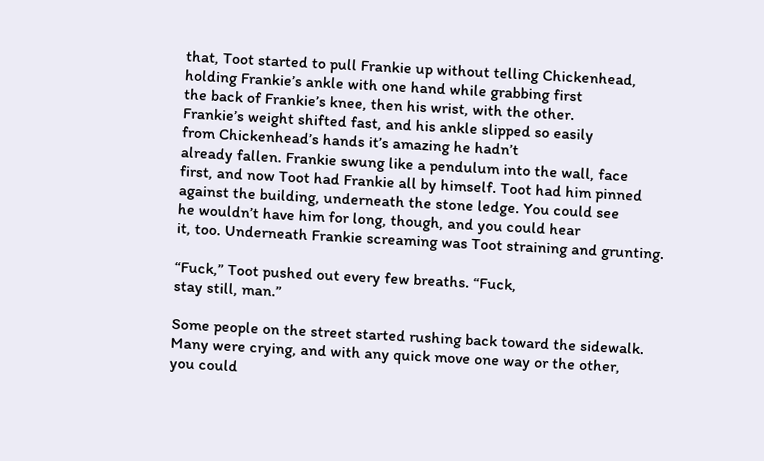that, Toot started to pull Frankie up without telling Chickenhead,
holding Frankie’s ankle with one hand while grabbing first
the back of Frankie’s knee, then his wrist, with the other.
Frankie’s weight shifted fast, and his ankle slipped so easily
from Chickenhead’s hands it’s amazing he hadn’t
already fallen. Frankie swung like a pendulum into the wall, face
first, and now Toot had Frankie all by himself. Toot had him pinned
against the building, underneath the stone ledge. You could see
he wouldn’t have him for long, though, and you could hear
it, too. Underneath Frankie screaming was Toot straining and grunting.

“Fuck,” Toot pushed out every few breaths. “Fuck,
stay still, man.”

Some people on the street started rushing back toward the sidewalk.
Many were crying, and with any quick move one way or the other,
you could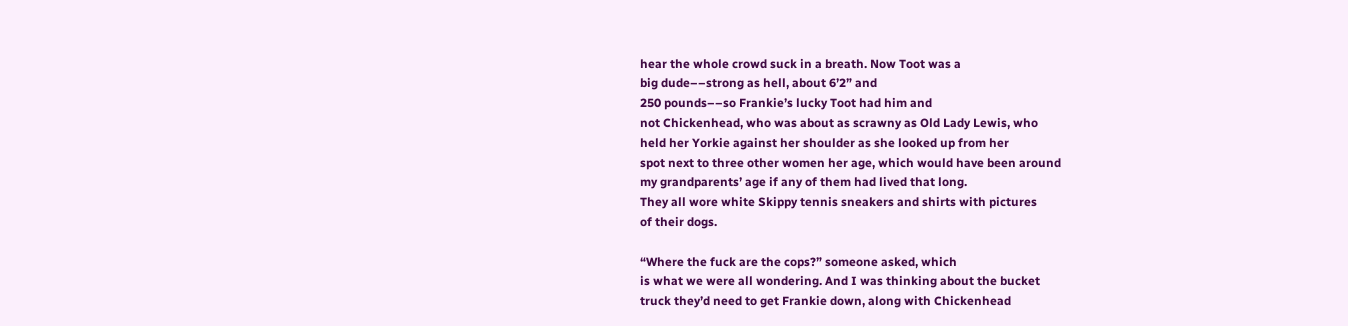hear the whole crowd suck in a breath. Now Toot was a
big dude––strong as hell, about 6’2” and
250 pounds––so Frankie’s lucky Toot had him and
not Chickenhead, who was about as scrawny as Old Lady Lewis, who
held her Yorkie against her shoulder as she looked up from her
spot next to three other women her age, which would have been around
my grandparents’ age if any of them had lived that long.
They all wore white Skippy tennis sneakers and shirts with pictures
of their dogs.

“Where the fuck are the cops?” someone asked, which
is what we were all wondering. And I was thinking about the bucket
truck they’d need to get Frankie down, along with Chickenhead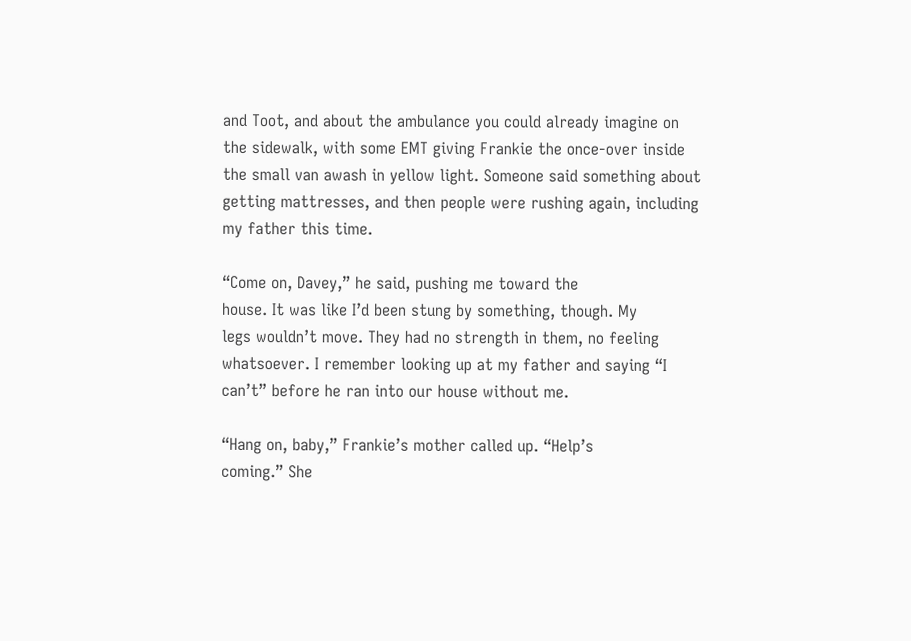and Toot, and about the ambulance you could already imagine on
the sidewalk, with some EMT giving Frankie the once-over inside
the small van awash in yellow light. Someone said something about
getting mattresses, and then people were rushing again, including
my father this time.

“Come on, Davey,” he said, pushing me toward the
house. It was like I’d been stung by something, though. My
legs wouldn’t move. They had no strength in them, no feeling
whatsoever. I remember looking up at my father and saying “I
can’t” before he ran into our house without me.

“Hang on, baby,” Frankie’s mother called up. “Help’s
coming.” She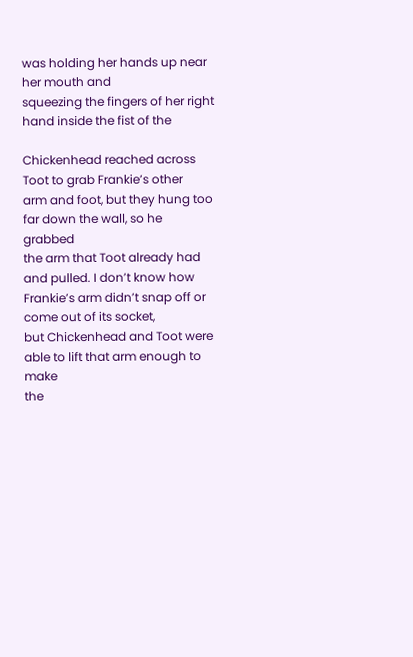was holding her hands up near her mouth and
squeezing the fingers of her right hand inside the fist of the

Chickenhead reached across Toot to grab Frankie’s other
arm and foot, but they hung too far down the wall, so he grabbed
the arm that Toot already had and pulled. I don’t know how
Frankie’s arm didn’t snap off or come out of its socket,
but Chickenhead and Toot were able to lift that arm enough to make
the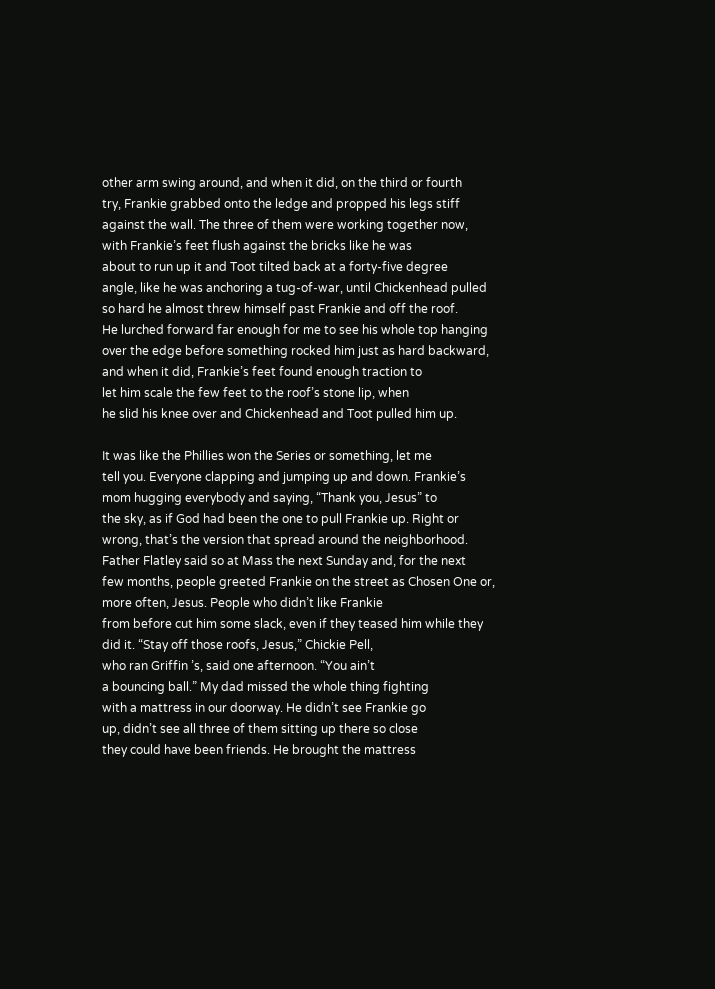other arm swing around, and when it did, on the third or fourth
try, Frankie grabbed onto the ledge and propped his legs stiff
against the wall. The three of them were working together now,
with Frankie’s feet flush against the bricks like he was
about to run up it and Toot tilted back at a forty-five degree
angle, like he was anchoring a tug-of-war, until Chickenhead pulled
so hard he almost threw himself past Frankie and off the roof.
He lurched forward far enough for me to see his whole top hanging
over the edge before something rocked him just as hard backward,
and when it did, Frankie’s feet found enough traction to
let him scale the few feet to the roof’s stone lip, when
he slid his knee over and Chickenhead and Toot pulled him up.

It was like the Phillies won the Series or something, let me
tell you. Everyone clapping and jumping up and down. Frankie’s
mom hugging everybody and saying, “Thank you, Jesus” to
the sky, as if God had been the one to pull Frankie up. Right or
wrong, that’s the version that spread around the neighborhood.
Father Flatley said so at Mass the next Sunday and, for the next
few months, people greeted Frankie on the street as Chosen One or,
more often, Jesus. People who didn’t like Frankie
from before cut him some slack, even if they teased him while they
did it. “Stay off those roofs, Jesus,” Chickie Pell,
who ran Griffin ’s, said one afternoon. “You ain’t
a bouncing ball.” My dad missed the whole thing fighting
with a mattress in our doorway. He didn’t see Frankie go
up, didn’t see all three of them sitting up there so close
they could have been friends. He brought the mattress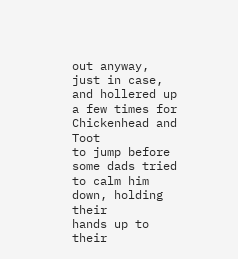out anyway,
just in case, and hollered up a few times for Chickenhead and Toot
to jump before some dads tried to calm him down, holding their
hands up to their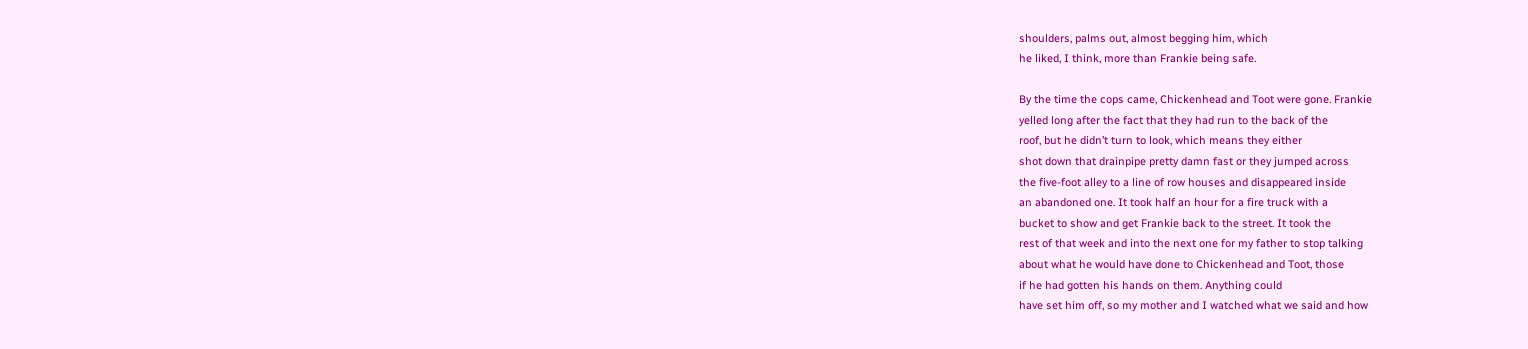shoulders, palms out, almost begging him, which
he liked, I think, more than Frankie being safe.

By the time the cops came, Chickenhead and Toot were gone. Frankie
yelled long after the fact that they had run to the back of the
roof, but he didn’t turn to look, which means they either
shot down that drainpipe pretty damn fast or they jumped across
the five-foot alley to a line of row houses and disappeared inside
an abandoned one. It took half an hour for a fire truck with a
bucket to show and get Frankie back to the street. It took the
rest of that week and into the next one for my father to stop talking
about what he would have done to Chickenhead and Toot, those
if he had gotten his hands on them. Anything could
have set him off, so my mother and I watched what we said and how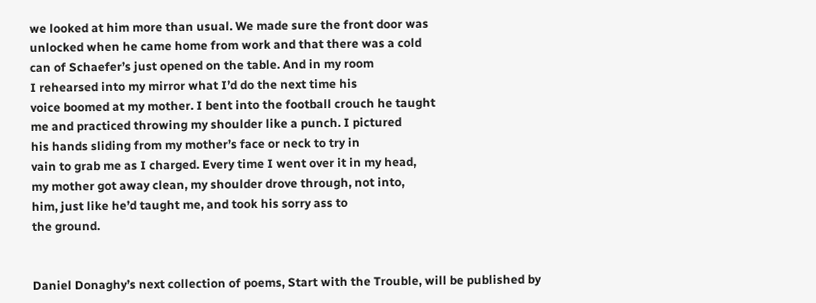we looked at him more than usual. We made sure the front door was
unlocked when he came home from work and that there was a cold
can of Schaefer’s just opened on the table. And in my room
I rehearsed into my mirror what I’d do the next time his
voice boomed at my mother. I bent into the football crouch he taught
me and practiced throwing my shoulder like a punch. I pictured
his hands sliding from my mother’s face or neck to try in
vain to grab me as I charged. Every time I went over it in my head,
my mother got away clean, my shoulder drove through, not into,
him, just like he’d taught me, and took his sorry ass to
the ground.


Daniel Donaghy’s next collection of poems, Start with the Trouble, will be published by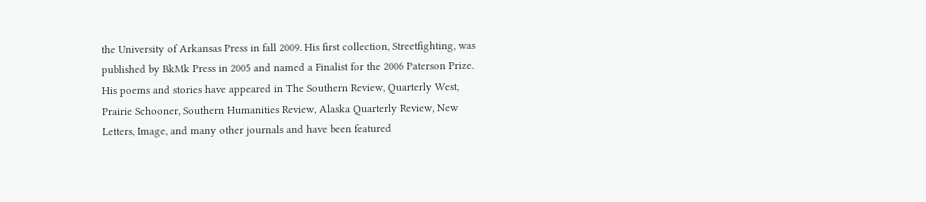the University of Arkansas Press in fall 2009. His first collection, Streetfighting, was published by BkMk Press in 2005 and named a Finalist for the 2006 Paterson Prize. His poems and stories have appeared in The Southern Review, Quarterly West, Prairie Schooner, Southern Humanities Review, Alaska Quarterly Review, New Letters, Image, and many other journals and have been featured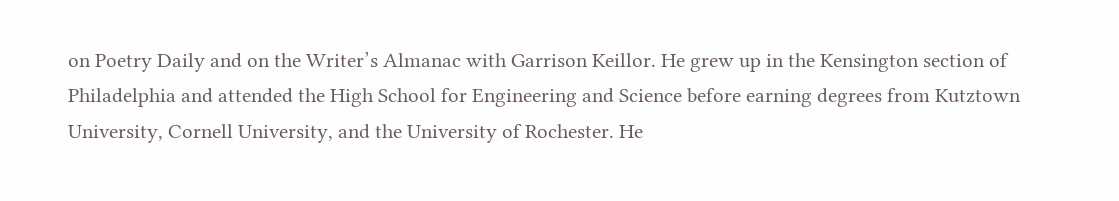on Poetry Daily and on the Writer’s Almanac with Garrison Keillor. He grew up in the Kensington section of Philadelphia and attended the High School for Engineering and Science before earning degrees from Kutztown University, Cornell University, and the University of Rochester. He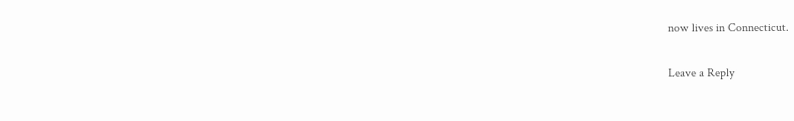now lives in Connecticut.

Leave a Reply